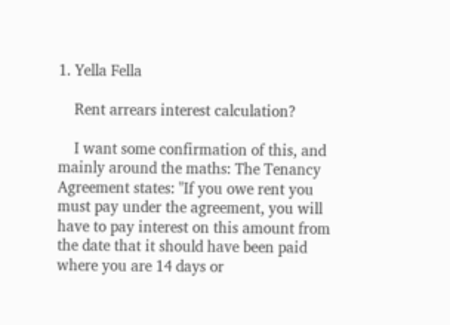1. Yella Fella

    Rent arrears interest calculation?

    I want some confirmation of this, and mainly around the maths: The Tenancy Agreement states: "If you owe rent you must pay under the agreement, you will have to pay interest on this amount from the date that it should have been paid where you are 14 days or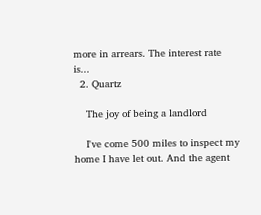more in arrears. The interest rate is...
  2. Quartz

    The joy of being a landlord

    I've come 500 miles to inspect my home I have let out. And the agent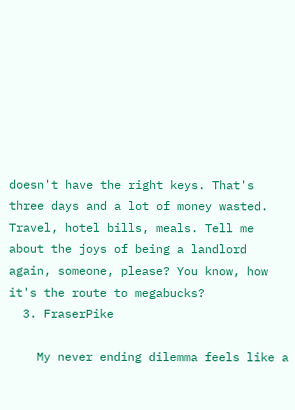doesn't have the right keys. That's three days and a lot of money wasted. Travel, hotel bills, meals. Tell me about the joys of being a landlord again, someone, please? You know, how it's the route to megabucks?
  3. FraserPike

    My never ending dilemma feels like a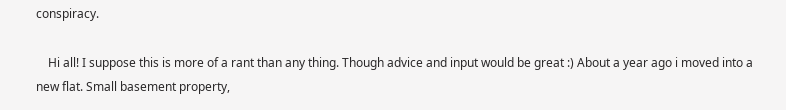conspiracy.

    Hi all! I suppose this is more of a rant than any thing. Though advice and input would be great :) About a year ago i moved into a new flat. Small basement property,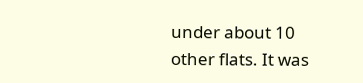under about 10 other flats. It was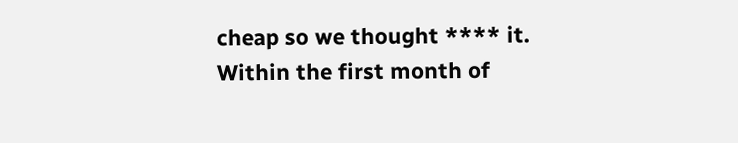cheap so we thought **** it. Within the first month of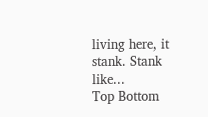living here, it stank. Stank like...
Top Bottom